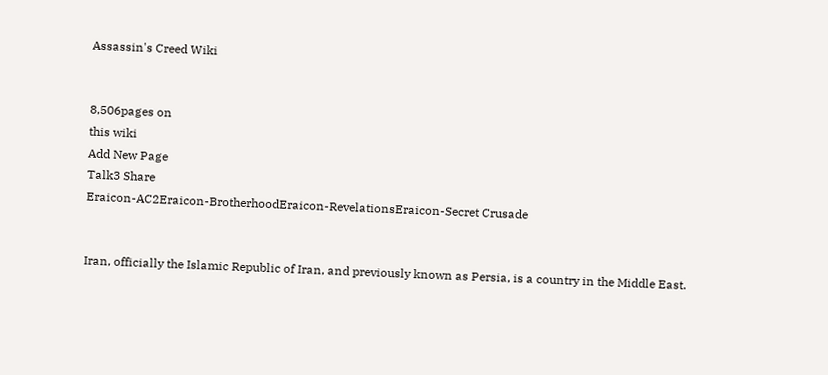Assassin's Creed Wiki


8,506pages on
this wiki
Add New Page
Talk3 Share
Eraicon-AC2Eraicon-BrotherhoodEraicon-RevelationsEraicon-Secret Crusade


Iran, officially the Islamic Republic of Iran, and previously known as Persia, is a country in the Middle East.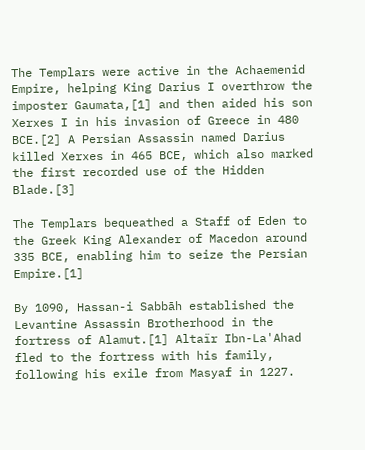The Templars were active in the Achaemenid Empire, helping King Darius I overthrow the imposter Gaumata,[1] and then aided his son Xerxes I in his invasion of Greece in 480 BCE.[2] A Persian Assassin named Darius killed Xerxes in 465 BCE, which also marked the first recorded use of the Hidden Blade.[3]

The Templars bequeathed a Staff of Eden to the Greek King Alexander of Macedon around 335 BCE, enabling him to seize the Persian Empire.[1]

By 1090, Hassan-i Sabbāh established the Levantine Assassin Brotherhood in the fortress of Alamut.[1] Altaïr Ibn-La'Ahad fled to the fortress with his family, following his exile from Masyaf in 1227.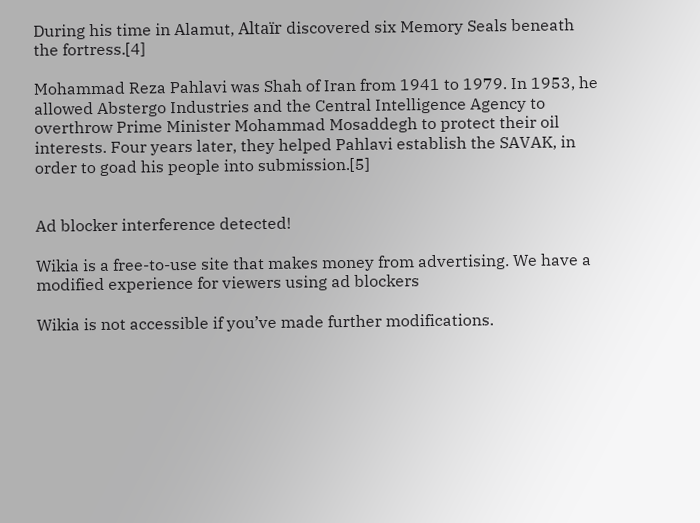During his time in Alamut, Altaïr discovered six Memory Seals beneath the fortress.[4]

Mohammad Reza Pahlavi was Shah of Iran from 1941 to 1979. In 1953, he allowed Abstergo Industries and the Central Intelligence Agency to overthrow Prime Minister Mohammad Mosaddegh to protect their oil interests. Four years later, they helped Pahlavi establish the SAVAK, in order to goad his people into submission.[5]


Ad blocker interference detected!

Wikia is a free-to-use site that makes money from advertising. We have a modified experience for viewers using ad blockers

Wikia is not accessible if you’ve made further modifications.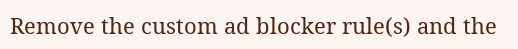Remove the custom ad blocker rule(s) and the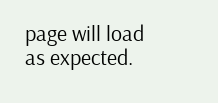page will load as expected.